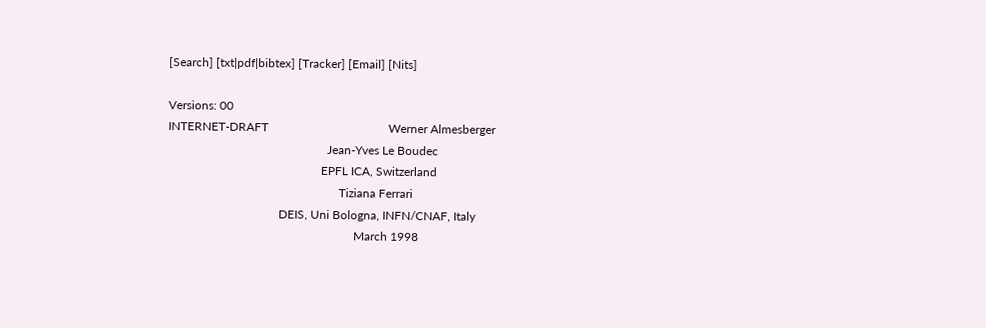[Search] [txt|pdf|bibtex] [Tracker] [Email] [Nits]

Versions: 00
INTERNET-DRAFT                                        Werner Almesberger
                                                     Jean-Yves Le Boudec
                                                   EPFL ICA, Switzerland
                                                         Tiziana Ferrari
                                     DEIS, Uni Bologna, INFN/CNAF, Italy
                                                              March 1998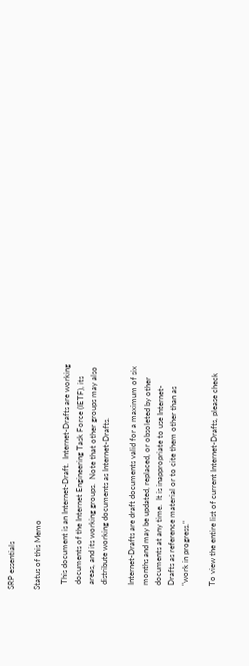SRP essentials

Status of this Memo

   This document is an Internet-Draft.  Internet-Drafts are working
   documents of the Internet Engineering Task Force (IETF), its
   areas, and its working groups.  Note that other groups may also
   distribute working documents as Internet-Drafts.

   Internet-Drafts are draft documents valid for a maximum of six
   months and may be updated, replaced, or obsoleted by other
   documents at any time.  It is inappropriate to use Internet-
   Drafts as reference material or to cite them other than as
   "work in progress."

   To view the entire list of current Internet-Drafts, please check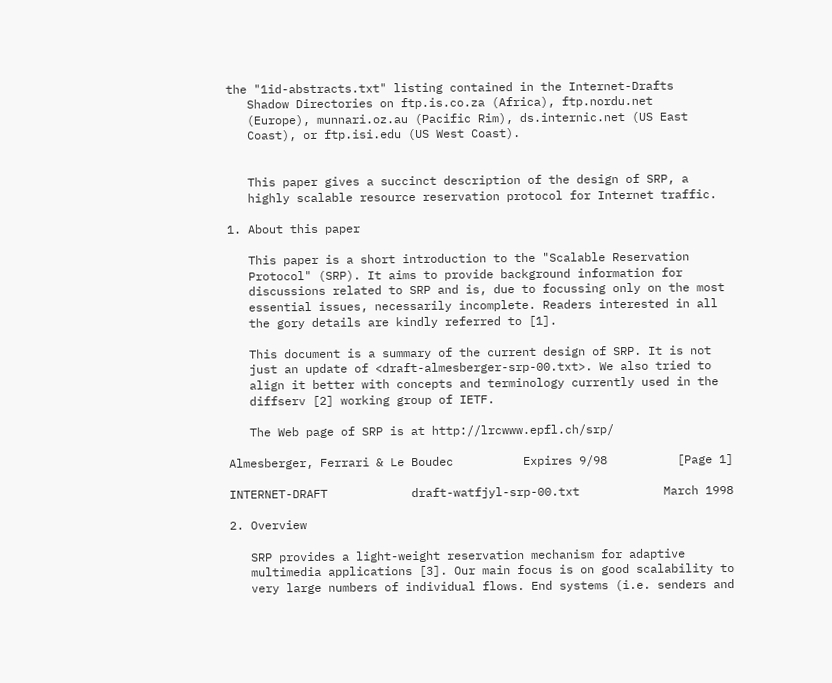the "1id-abstracts.txt" listing contained in the Internet-Drafts
   Shadow Directories on ftp.is.co.za (Africa), ftp.nordu.net
   (Europe), munnari.oz.au (Pacific Rim), ds.internic.net (US East
   Coast), or ftp.isi.edu (US West Coast).


   This paper gives a succinct description of the design of SRP, a
   highly scalable resource reservation protocol for Internet traffic.

1. About this paper

   This paper is a short introduction to the "Scalable Reservation
   Protocol" (SRP). It aims to provide background information for
   discussions related to SRP and is, due to focussing only on the most
   essential issues, necessarily incomplete. Readers interested in all
   the gory details are kindly referred to [1].

   This document is a summary of the current design of SRP. It is not
   just an update of <draft-almesberger-srp-00.txt>. We also tried to
   align it better with concepts and terminology currently used in the
   diffserv [2] working group of IETF.

   The Web page of SRP is at http://lrcwww.epfl.ch/srp/

Almesberger, Ferrari & Le Boudec          Expires 9/98          [Page 1]

INTERNET-DRAFT            draft-watfjyl-srp-00.txt            March 1998

2. Overview

   SRP provides a light-weight reservation mechanism for adaptive
   multimedia applications [3]. Our main focus is on good scalability to
   very large numbers of individual flows. End systems (i.e. senders and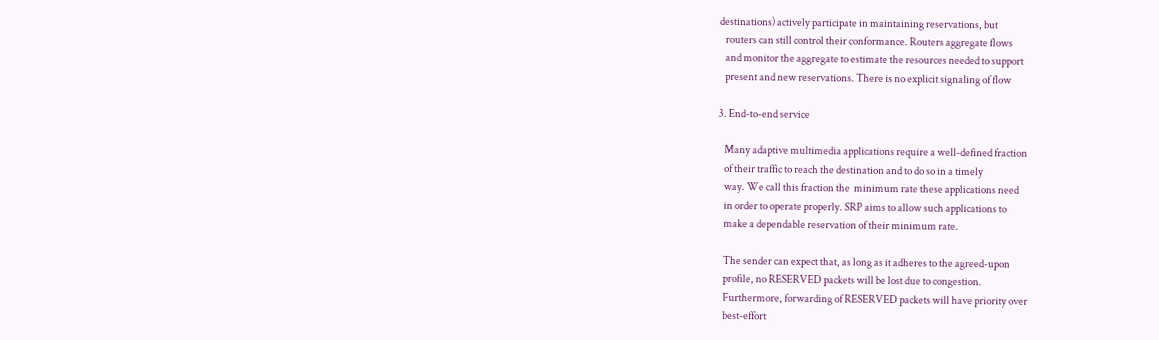destinations) actively participate in maintaining reservations, but
   routers can still control their conformance. Routers aggregate flows
   and monitor the aggregate to estimate the resources needed to support
   present and new reservations. There is no explicit signaling of flow

3. End-to-end service

   Many adaptive multimedia applications require a well-defined fraction
   of their traffic to reach the destination and to do so in a timely
   way. We call this fraction the  minimum rate these applications need
   in order to operate properly. SRP aims to allow such applications to
   make a dependable reservation of their minimum rate.

   The sender can expect that, as long as it adheres to the agreed-upon
   profile, no RESERVED packets will be lost due to congestion.
   Furthermore, forwarding of RESERVED packets will have priority over
   best-effort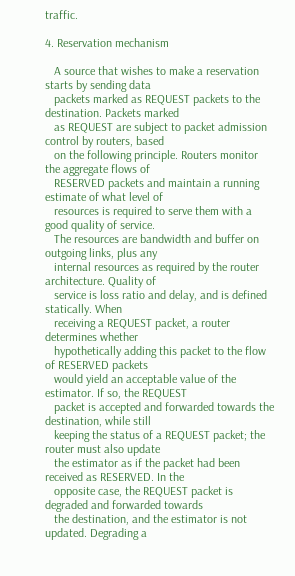traffic.

4. Reservation mechanism

   A source that wishes to make a reservation starts by sending data
   packets marked as REQUEST packets to the destination. Packets marked
   as REQUEST are subject to packet admission control by routers, based
   on the following principle. Routers monitor the aggregate flows of
   RESERVED packets and maintain a running estimate of what level of
   resources is required to serve them with a good quality of service.
   The resources are bandwidth and buffer on outgoing links, plus any
   internal resources as required by the router architecture. Quality of
   service is loss ratio and delay, and is defined statically. When
   receiving a REQUEST packet, a router determines whether
   hypothetically adding this packet to the flow of RESERVED packets
   would yield an acceptable value of the estimator. If so, the REQUEST
   packet is accepted and forwarded towards the destination, while still
   keeping the status of a REQUEST packet; the router must also update
   the estimator as if the packet had been received as RESERVED. In the
   opposite case, the REQUEST packet is degraded and forwarded towards
   the destination, and the estimator is not updated. Degrading a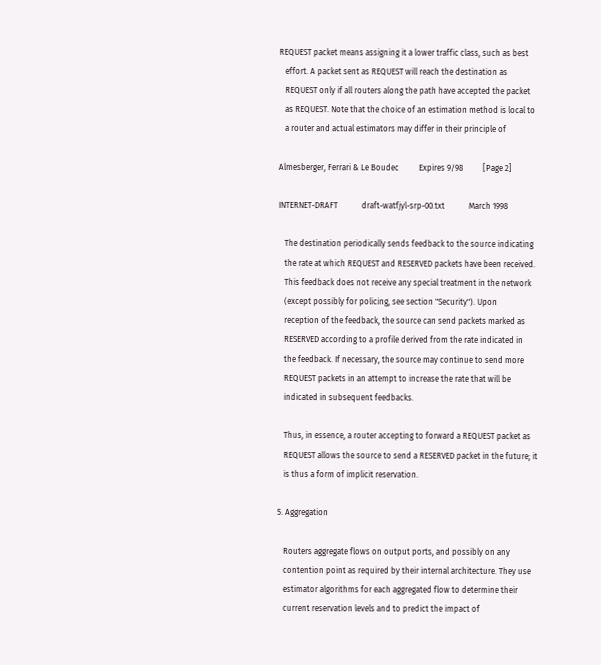REQUEST packet means assigning it a lower traffic class, such as best
   effort. A packet sent as REQUEST will reach the destination as
   REQUEST only if all routers along the path have accepted the packet
   as REQUEST. Note that the choice of an estimation method is local to
   a router and actual estimators may differ in their principle of

Almesberger, Ferrari & Le Boudec          Expires 9/98          [Page 2]

INTERNET-DRAFT            draft-watfjyl-srp-00.txt            March 1998

   The destination periodically sends feedback to the source indicating
   the rate at which REQUEST and RESERVED packets have been received.
   This feedback does not receive any special treatment in the network
   (except possibly for policing, see section "Security"). Upon
   reception of the feedback, the source can send packets marked as
   RESERVED according to a profile derived from the rate indicated in
   the feedback. If necessary, the source may continue to send more
   REQUEST packets in an attempt to increase the rate that will be
   indicated in subsequent feedbacks.

   Thus, in essence, a router accepting to forward a REQUEST packet as
   REQUEST allows the source to send a RESERVED packet in the future; it
   is thus a form of implicit reservation.

5. Aggregation

   Routers aggregate flows on output ports, and possibly on any
   contention point as required by their internal architecture. They use
   estimator algorithms for each aggregated flow to determine their
   current reservation levels and to predict the impact of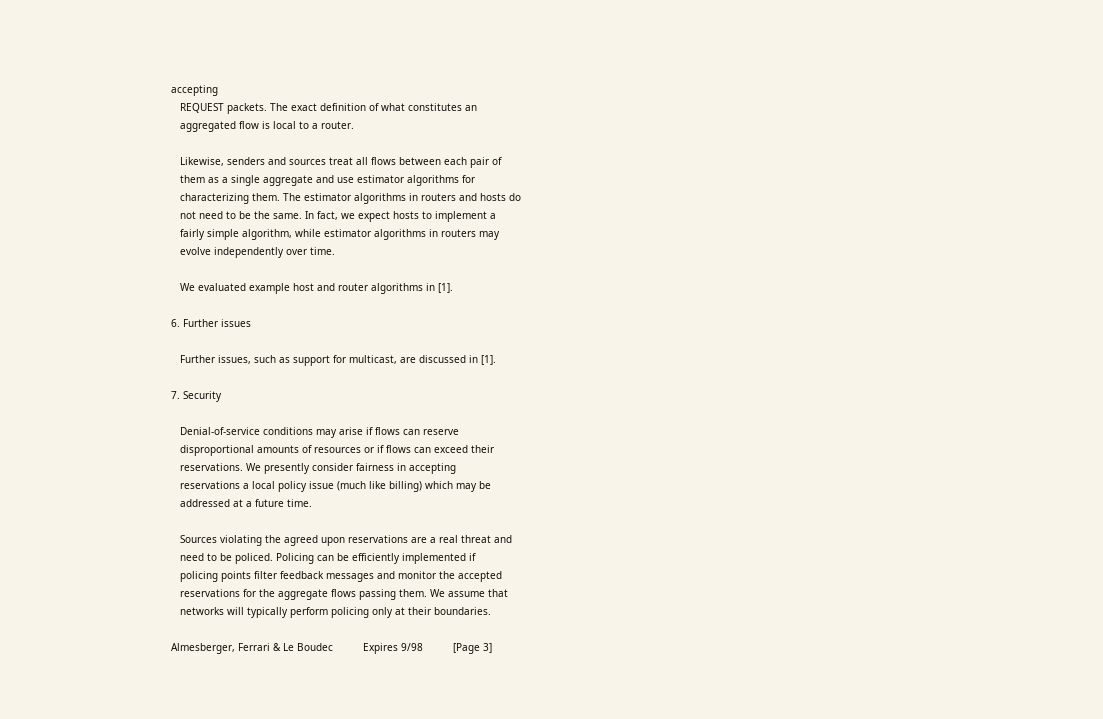accepting
   REQUEST packets. The exact definition of what constitutes an
   aggregated flow is local to a router.

   Likewise, senders and sources treat all flows between each pair of
   them as a single aggregate and use estimator algorithms for
   characterizing them. The estimator algorithms in routers and hosts do
   not need to be the same. In fact, we expect hosts to implement a
   fairly simple algorithm, while estimator algorithms in routers may
   evolve independently over time.

   We evaluated example host and router algorithms in [1].

6. Further issues

   Further issues, such as support for multicast, are discussed in [1].

7. Security

   Denial-of-service conditions may arise if flows can reserve
   disproportional amounts of resources or if flows can exceed their
   reservations. We presently consider fairness in accepting
   reservations a local policy issue (much like billing) which may be
   addressed at a future time.

   Sources violating the agreed upon reservations are a real threat and
   need to be policed. Policing can be efficiently implemented if
   policing points filter feedback messages and monitor the accepted
   reservations for the aggregate flows passing them. We assume that
   networks will typically perform policing only at their boundaries.

Almesberger, Ferrari & Le Boudec          Expires 9/98          [Page 3]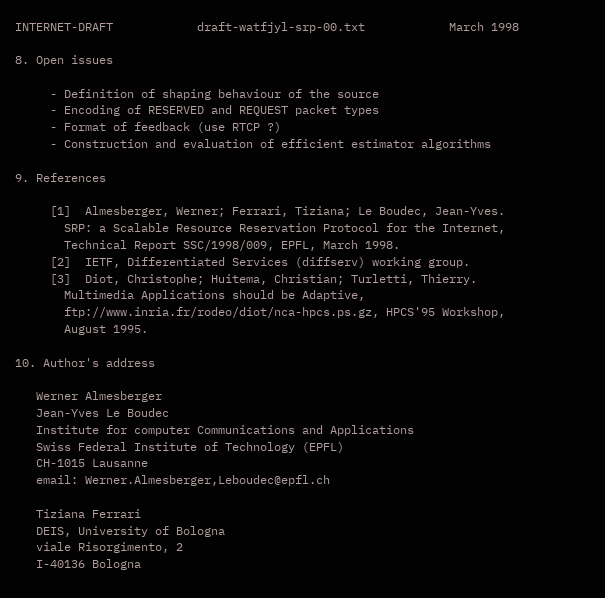INTERNET-DRAFT            draft-watfjyl-srp-00.txt            March 1998

8. Open issues

     - Definition of shaping behaviour of the source
     - Encoding of RESERVED and REQUEST packet types
     - Format of feedback (use RTCP ?)
     - Construction and evaluation of efficient estimator algorithms

9. References

     [1]  Almesberger, Werner; Ferrari, Tiziana; Le Boudec, Jean-Yves.
       SRP: a Scalable Resource Reservation Protocol for the Internet,
       Technical Report SSC/1998/009, EPFL, March 1998.
     [2]  IETF, Differentiated Services (diffserv) working group.
     [3]  Diot, Christophe; Huitema, Christian; Turletti, Thierry.
       Multimedia Applications should be Adaptive,
       ftp://www.inria.fr/rodeo/diot/nca-hpcs.ps.gz, HPCS'95 Workshop,
       August 1995.

10. Author's address

   Werner Almesberger
   Jean-Yves Le Boudec
   Institute for computer Communications and Applications
   Swiss Federal Institute of Technology (EPFL)
   CH-1015 Lausanne
   email: Werner.Almesberger,Leboudec@epfl.ch

   Tiziana Ferrari
   DEIS, University of Bologna
   viale Risorgimento, 2
   I-40136 Bologna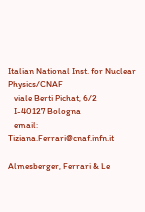Italian National Inst. for Nuclear Physics/CNAF
   viale Berti Pichat, 6/2
   I-40127 Bologna
   email: Tiziana.Ferrari@cnaf.infn.it

Almesberger, Ferrari & Le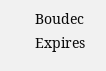Boudec          Expires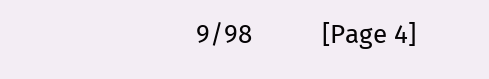9/98          [Page 4]